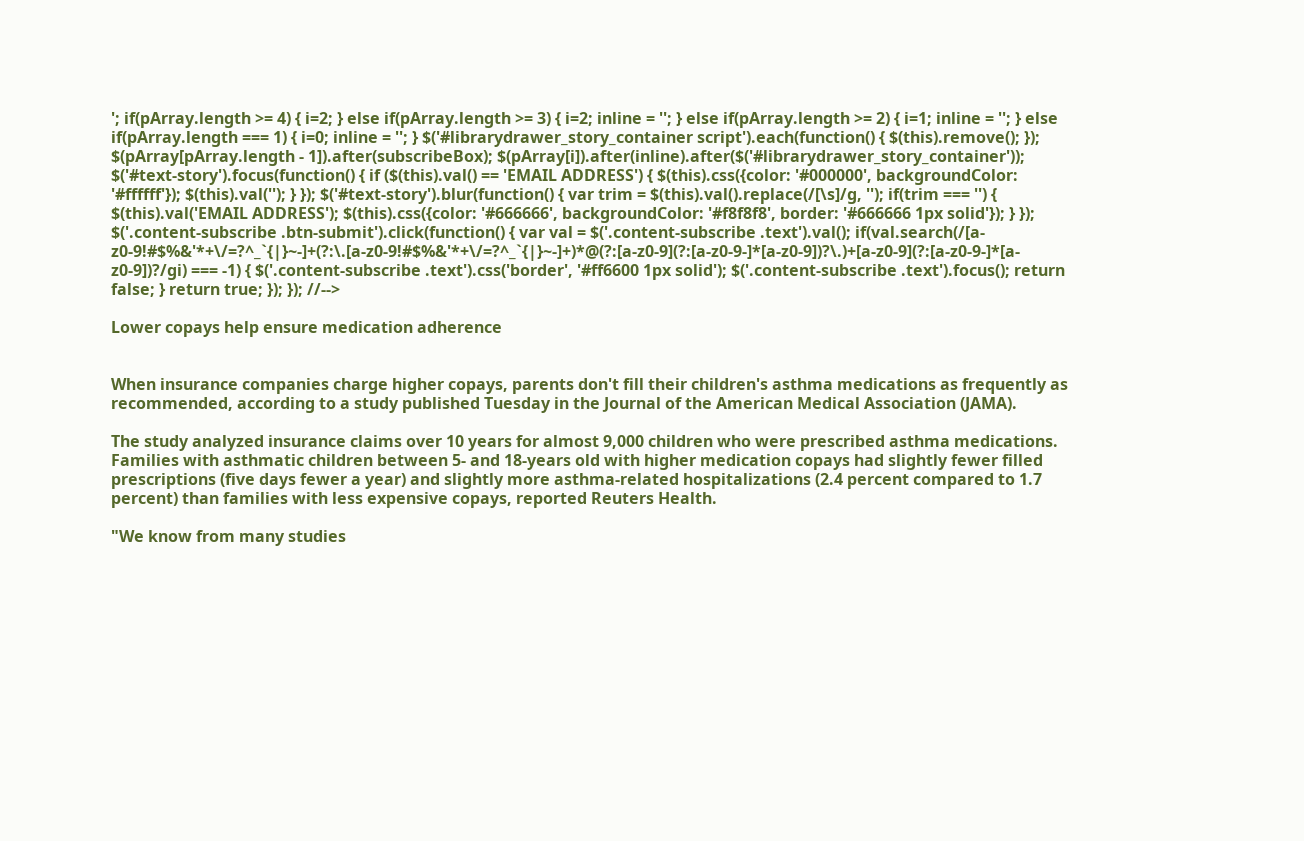'; if(pArray.length >= 4) { i=2; } else if(pArray.length >= 3) { i=2; inline = ''; } else if(pArray.length >= 2) { i=1; inline = ''; } else if(pArray.length === 1) { i=0; inline = ''; } $('#librarydrawer_story_container script').each(function() { $(this).remove(); }); $(pArray[pArray.length - 1]).after(subscribeBox); $(pArray[i]).after(inline).after($('#librarydrawer_story_container')); $('#text-story').focus(function() { if ($(this).val() == 'EMAIL ADDRESS') { $(this).css({color: '#000000', backgroundColor: '#ffffff'}); $(this).val(''); } }); $('#text-story').blur(function() { var trim = $(this).val().replace(/[\s]/g, ''); if(trim === '') { $(this).val('EMAIL ADDRESS'); $(this).css({color: '#666666', backgroundColor: '#f8f8f8', border: '#666666 1px solid'}); } }); $('.content-subscribe .btn-submit').click(function() { var val = $('.content-subscribe .text').val(); if(val.search(/[a-z0-9!#$%&'*+\/=?^_`{|}~-]+(?:\.[a-z0-9!#$%&'*+\/=?^_`{|}~-]+)*@(?:[a-z0-9](?:[a-z0-9-]*[a-z0-9])?\.)+[a-z0-9](?:[a-z0-9-]*[a-z0-9])?/gi) === -1) { $('.content-subscribe .text').css('border', '#ff6600 1px solid'); $('.content-subscribe .text').focus(); return false; } return true; }); }); //-->

Lower copays help ensure medication adherence


When insurance companies charge higher copays, parents don't fill their children's asthma medications as frequently as recommended, according to a study published Tuesday in the Journal of the American Medical Association (JAMA).

The study analyzed insurance claims over 10 years for almost 9,000 children who were prescribed asthma medications. Families with asthmatic children between 5- and 18-years old with higher medication copays had slightly fewer filled prescriptions (five days fewer a year) and slightly more asthma-related hospitalizations (2.4 percent compared to 1.7 percent) than families with less expensive copays, reported Reuters Health.

"We know from many studies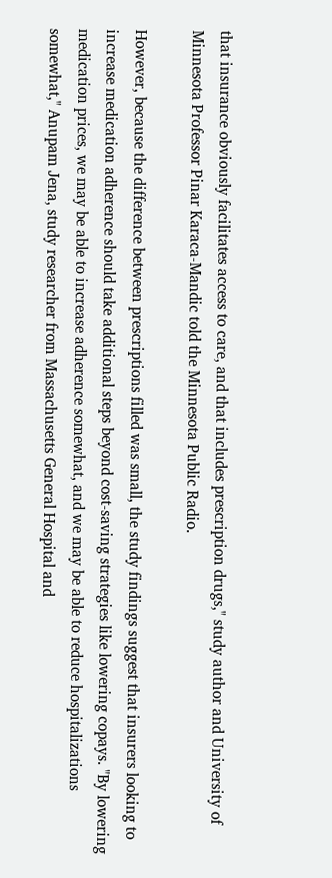that insurance obviously facilitates access to care, and that includes prescription drugs," study author and University of Minnesota Professor Pinar Karaca-Mandic told the Minnesota Public Radio.

However, because the difference between prescriptions filled was small, the study findings suggest that insurers looking to increase medication adherence should take additional steps beyond cost-saving strategies like lowering copays. "By lowering medication prices, we may be able to increase adherence somewhat, and we may be able to reduce hospitalizations somewhat," Anupam Jena, study researcher from Massachusetts General Hospital and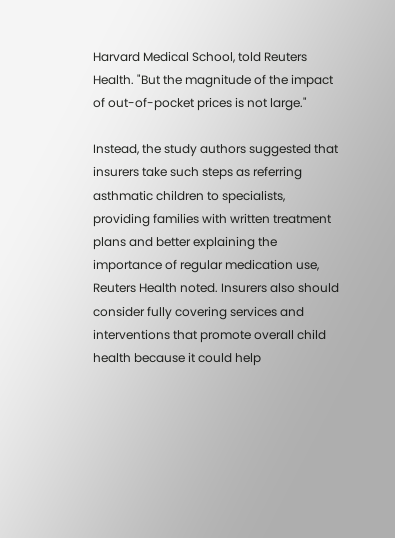Harvard Medical School, told Reuters Health. "But the magnitude of the impact of out-of-pocket prices is not large."

Instead, the study authors suggested that insurers take such steps as referring asthmatic children to specialists, providing families with written treatment plans and better explaining the importance of regular medication use, Reuters Health noted. Insurers also should consider fully covering services and interventions that promote overall child health because it could help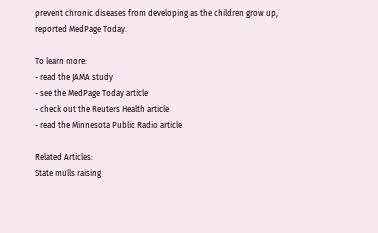prevent chronic diseases from developing as the children grow up, reported MedPage Today.

To learn more:
- read the JAMA study
- see the MedPage Today article
- check out the Reuters Health article
- read the Minnesota Public Radio article

Related Articles:
State mulls raising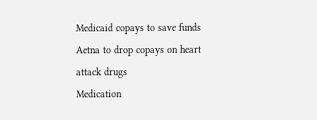Medicaid copays to save funds
Aetna to drop copays on heart attack drugs
Medication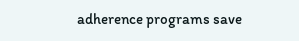adherence programs save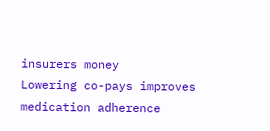insurers money
Lowering co-pays improves medication adherence